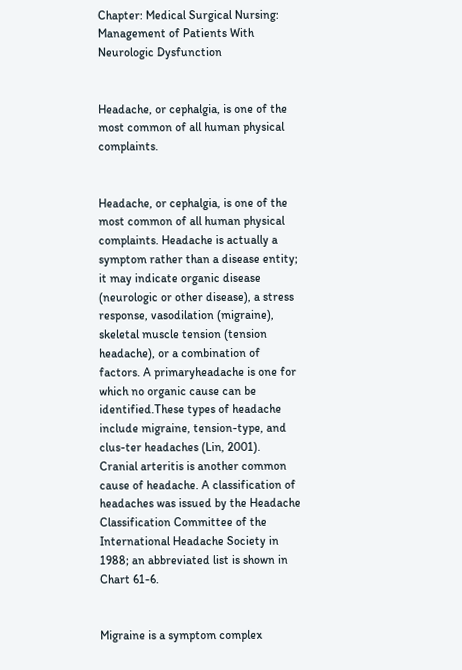Chapter: Medical Surgical Nursing: Management of Patients With Neurologic Dysfunction


Headache, or cephalgia, is one of the most common of all human physical complaints.


Headache, or cephalgia, is one of the most common of all human physical complaints. Headache is actually a symptom rather than a disease entity; it may indicate organic disease (neurologic or other disease), a stress response, vasodilation (migraine), skeletal muscle tension (tension headache), or a combination of factors. A primaryheadache is one for which no organic cause can be identified.These types of headache include migraine, tension-type, and clus-ter headaches (Lin, 2001). Cranial arteritis is another common cause of headache. A classification of headaches was issued by the Headache Classification Committee of the International Headache Society in 1988; an abbreviated list is shown in Chart 61-6.


Migraine is a symptom complex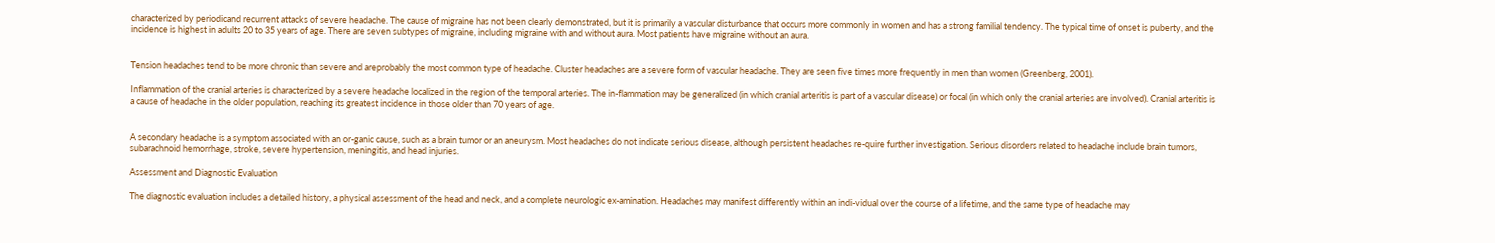characterized by periodicand recurrent attacks of severe headache. The cause of migraine has not been clearly demonstrated, but it is primarily a vascular disturbance that occurs more commonly in women and has a strong familial tendency. The typical time of onset is puberty, and the incidence is highest in adults 20 to 35 years of age. There are seven subtypes of migraine, including migraine with and without aura. Most patients have migraine without an aura.


Tension headaches tend to be more chronic than severe and areprobably the most common type of headache. Cluster headaches are a severe form of vascular headache. They are seen five times more frequently in men than women (Greenberg, 2001).

Inflammation of the cranial arteries is characterized by a severe headache localized in the region of the temporal arteries. The in-flammation may be generalized (in which cranial arteritis is part of a vascular disease) or focal (in which only the cranial arteries are involved). Cranial arteritis is a cause of headache in the older population, reaching its greatest incidence in those older than 70 years of age.


A secondary headache is a symptom associated with an or-ganic cause, such as a brain tumor or an aneurysm. Most headaches do not indicate serious disease, although persistent headaches re-quire further investigation. Serious disorders related to headache include brain tumors, subarachnoid hemorrhage, stroke, severe hypertension, meningitis, and head injuries.

Assessment and Diagnostic Evaluation

The diagnostic evaluation includes a detailed history, a physical assessment of the head and neck, and a complete neurologic ex-amination. Headaches may manifest differently within an indi-vidual over the course of a lifetime, and the same type of headache may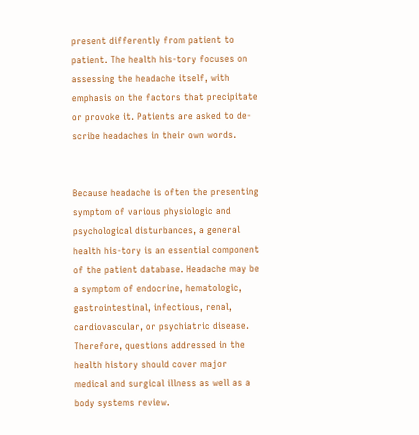present differently from patient to patient. The health his-tory focuses on assessing the headache itself, with emphasis on the factors that precipitate or provoke it. Patients are asked to de-scribe headaches in their own words.


Because headache is often the presenting symptom of various physiologic and psychological disturbances, a general health his-tory is an essential component of the patient database. Headache may be a symptom of endocrine, hematologic, gastrointestinal, infectious, renal, cardiovascular, or psychiatric disease. Therefore, questions addressed in the health history should cover major medical and surgical illness as well as a body systems review.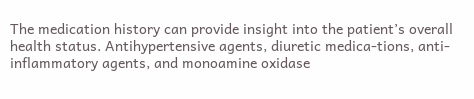The medication history can provide insight into the patient’s overall health status. Antihypertensive agents, diuretic medica-tions, anti-inflammatory agents, and monoamine oxidase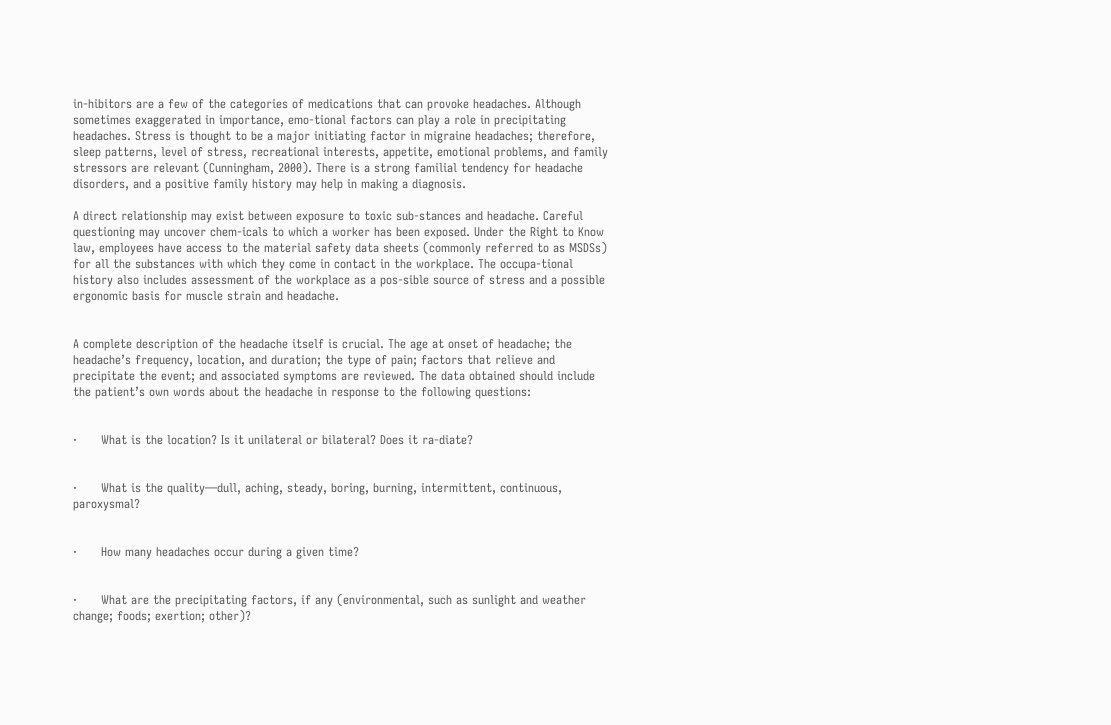in-hibitors are a few of the categories of medications that can provoke headaches. Although sometimes exaggerated in importance, emo-tional factors can play a role in precipitating headaches. Stress is thought to be a major initiating factor in migraine headaches; therefore, sleep patterns, level of stress, recreational interests, appetite, emotional problems, and family stressors are relevant (Cunningham, 2000). There is a strong familial tendency for headache disorders, and a positive family history may help in making a diagnosis.

A direct relationship may exist between exposure to toxic sub-stances and headache. Careful questioning may uncover chem-icals to which a worker has been exposed. Under the Right to Know law, employees have access to the material safety data sheets (commonly referred to as MSDSs) for all the substances with which they come in contact in the workplace. The occupa-tional history also includes assessment of the workplace as a pos-sible source of stress and a possible ergonomic basis for muscle strain and headache.


A complete description of the headache itself is crucial. The age at onset of headache; the headache’s frequency, location, and duration; the type of pain; factors that relieve and precipitate the event; and associated symptoms are reviewed. The data obtained should include the patient’s own words about the headache in response to the following questions:


·      What is the location? Is it unilateral or bilateral? Does it ra-diate?


·      What is the quality—dull, aching, steady, boring, burning, intermittent, continuous, paroxysmal?


·      How many headaches occur during a given time?


·      What are the precipitating factors, if any (environmental, such as sunlight and weather change; foods; exertion; other)?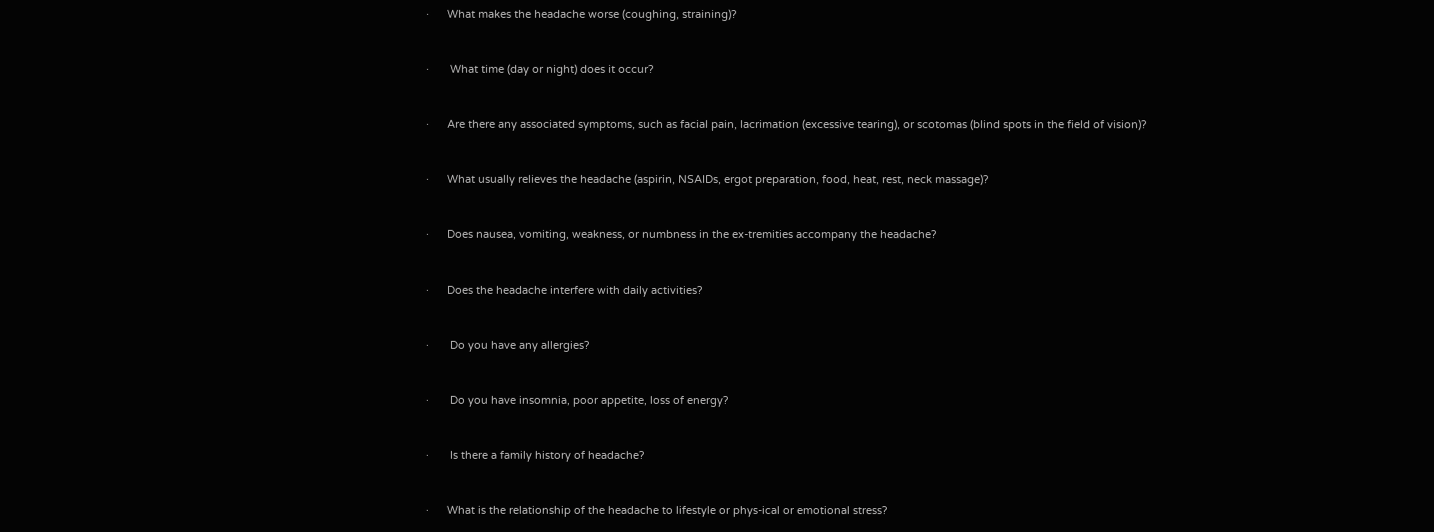·      What makes the headache worse (coughing, straining)?


·       What time (day or night) does it occur?


·      Are there any associated symptoms, such as facial pain, lacrimation (excessive tearing), or scotomas (blind spots in the field of vision)?


·      What usually relieves the headache (aspirin, NSAIDs, ergot preparation, food, heat, rest, neck massage)?


·      Does nausea, vomiting, weakness, or numbness in the ex-tremities accompany the headache?


·      Does the headache interfere with daily activities?


·       Do you have any allergies?


·       Do you have insomnia, poor appetite, loss of energy?


·       Is there a family history of headache?


·      What is the relationship of the headache to lifestyle or phys-ical or emotional stress?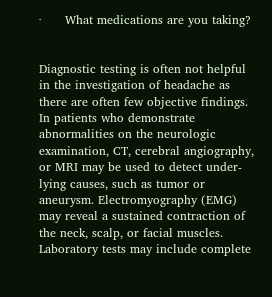·      What medications are you taking?


Diagnostic testing is often not helpful in the investigation of headache as there are often few objective findings. In patients who demonstrate abnormalities on the neurologic examination, CT, cerebral angiography, or MRI may be used to detect under-lying causes, such as tumor or aneurysm. Electromyography (EMG) may reveal a sustained contraction of the neck, scalp, or facial muscles. Laboratory tests may include complete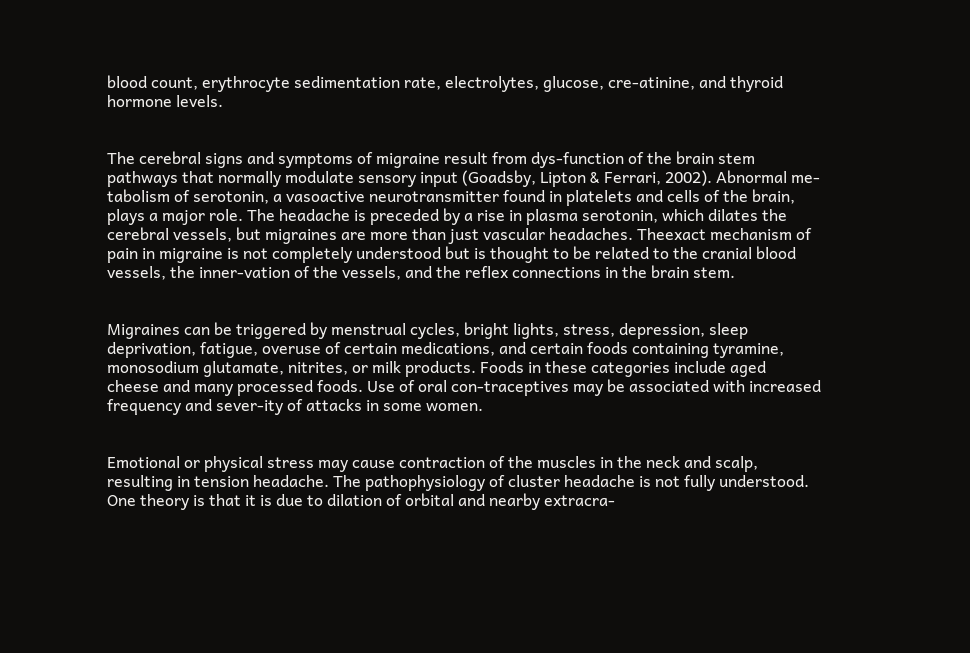blood count, erythrocyte sedimentation rate, electrolytes, glucose, cre-atinine, and thyroid hormone levels.


The cerebral signs and symptoms of migraine result from dys-function of the brain stem pathways that normally modulate sensory input (Goadsby, Lipton & Ferrari, 2002). Abnormal me-tabolism of serotonin, a vasoactive neurotransmitter found in platelets and cells of the brain, plays a major role. The headache is preceded by a rise in plasma serotonin, which dilates the cerebral vessels, but migraines are more than just vascular headaches. Theexact mechanism of pain in migraine is not completely understood but is thought to be related to the cranial blood vessels, the inner-vation of the vessels, and the reflex connections in the brain stem.


Migraines can be triggered by menstrual cycles, bright lights, stress, depression, sleep deprivation, fatigue, overuse of certain medications, and certain foods containing tyramine, monosodium glutamate, nitrites, or milk products. Foods in these categories include aged cheese and many processed foods. Use of oral con-traceptives may be associated with increased frequency and sever-ity of attacks in some women.


Emotional or physical stress may cause contraction of the muscles in the neck and scalp, resulting in tension headache. The pathophysiology of cluster headache is not fully understood. One theory is that it is due to dilation of orbital and nearby extracra-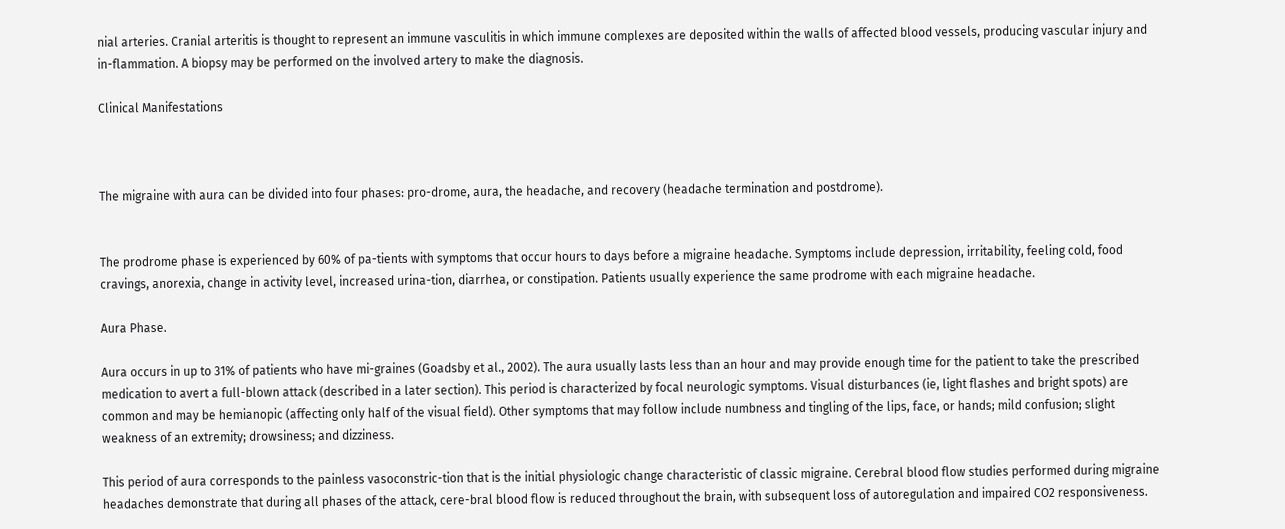nial arteries. Cranial arteritis is thought to represent an immune vasculitis in which immune complexes are deposited within the walls of affected blood vessels, producing vascular injury and in-flammation. A biopsy may be performed on the involved artery to make the diagnosis.

Clinical Manifestations



The migraine with aura can be divided into four phases: pro-drome, aura, the headache, and recovery (headache termination and postdrome).


The prodrome phase is experienced by 60% of pa-tients with symptoms that occur hours to days before a migraine headache. Symptoms include depression, irritability, feeling cold, food cravings, anorexia, change in activity level, increased urina-tion, diarrhea, or constipation. Patients usually experience the same prodrome with each migraine headache.

Aura Phase.

Aura occurs in up to 31% of patients who have mi-graines (Goadsby et al., 2002). The aura usually lasts less than an hour and may provide enough time for the patient to take the prescribed medication to avert a full-blown attack (described in a later section). This period is characterized by focal neurologic symptoms. Visual disturbances (ie, light flashes and bright spots) are common and may be hemianopic (affecting only half of the visual field). Other symptoms that may follow include numbness and tingling of the lips, face, or hands; mild confusion; slight weakness of an extremity; drowsiness; and dizziness.

This period of aura corresponds to the painless vasoconstric-tion that is the initial physiologic change characteristic of classic migraine. Cerebral blood flow studies performed during migraine headaches demonstrate that during all phases of the attack, cere-bral blood flow is reduced throughout the brain, with subsequent loss of autoregulation and impaired CO2 responsiveness.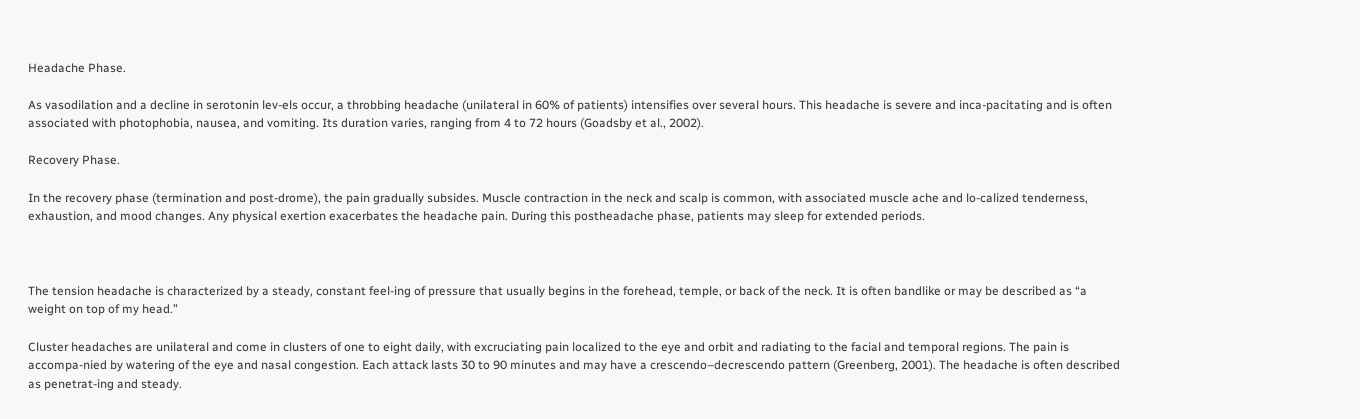Headache Phase.

As vasodilation and a decline in serotonin lev-els occur, a throbbing headache (unilateral in 60% of patients) intensifies over several hours. This headache is severe and inca-pacitating and is often associated with photophobia, nausea, and vomiting. Its duration varies, ranging from 4 to 72 hours (Goadsby et al., 2002).

Recovery Phase.

In the recovery phase (termination and post-drome), the pain gradually subsides. Muscle contraction in the neck and scalp is common, with associated muscle ache and lo-calized tenderness, exhaustion, and mood changes. Any physical exertion exacerbates the headache pain. During this postheadache phase, patients may sleep for extended periods.



The tension headache is characterized by a steady, constant feel-ing of pressure that usually begins in the forehead, temple, or back of the neck. It is often bandlike or may be described as “a weight on top of my head.”

Cluster headaches are unilateral and come in clusters of one to eight daily, with excruciating pain localized to the eye and orbit and radiating to the facial and temporal regions. The pain is accompa-nied by watering of the eye and nasal congestion. Each attack lasts 30 to 90 minutes and may have a crescendo–decrescendo pattern (Greenberg, 2001). The headache is often described as penetrat-ing and steady.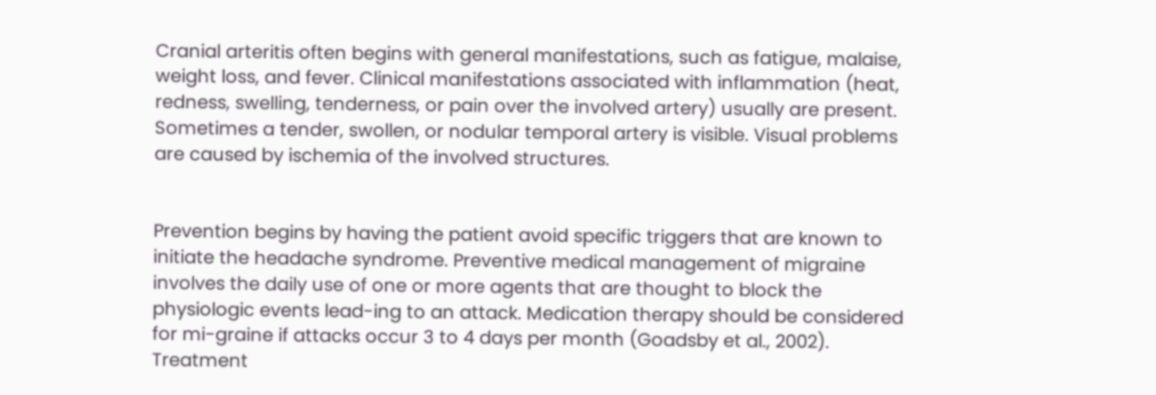Cranial arteritis often begins with general manifestations, such as fatigue, malaise, weight loss, and fever. Clinical manifestations associated with inflammation (heat, redness, swelling, tenderness, or pain over the involved artery) usually are present. Sometimes a tender, swollen, or nodular temporal artery is visible. Visual problems are caused by ischemia of the involved structures.


Prevention begins by having the patient avoid specific triggers that are known to initiate the headache syndrome. Preventive medical management of migraine involves the daily use of one or more agents that are thought to block the physiologic events lead-ing to an attack. Medication therapy should be considered for mi-graine if attacks occur 3 to 4 days per month (Goadsby et al., 2002). Treatment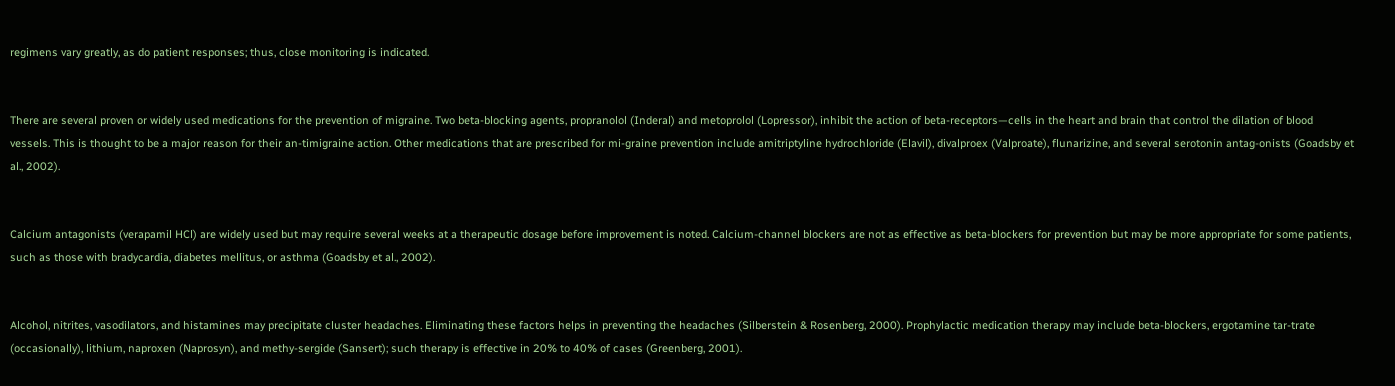regimens vary greatly, as do patient responses; thus, close monitoring is indicated.


There are several proven or widely used medications for the prevention of migraine. Two beta-blocking agents, propranolol (Inderal) and metoprolol (Lopressor), inhibit the action of beta-receptors—cells in the heart and brain that control the dilation of blood vessels. This is thought to be a major reason for their an-timigraine action. Other medications that are prescribed for mi-graine prevention include amitriptyline hydrochloride (Elavil), divalproex (Valproate), flunarizine, and several serotonin antag-onists (Goadsby et al., 2002).


Calcium antagonists (verapamil HCl) are widely used but may require several weeks at a therapeutic dosage before improvement is noted. Calcium-channel blockers are not as effective as beta-blockers for prevention but may be more appropriate for some patients, such as those with bradycardia, diabetes mellitus, or asthma (Goadsby et al., 2002).


Alcohol, nitrites, vasodilators, and histamines may precipitate cluster headaches. Eliminating these factors helps in preventing the headaches (Silberstein & Rosenberg, 2000). Prophylactic medication therapy may include beta-blockers, ergotamine tar-trate (occasionally), lithium, naproxen (Naprosyn), and methy-sergide (Sansert); such therapy is effective in 20% to 40% of cases (Greenberg, 2001).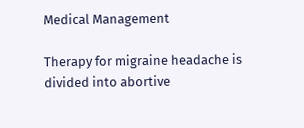Medical Management

Therapy for migraine headache is divided into abortive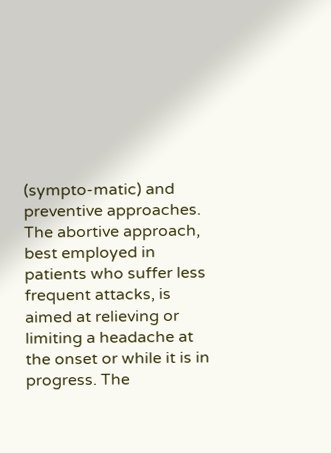(sympto-matic) and preventive approaches. The abortive approach, best employed in patients who suffer less frequent attacks, is aimed at relieving or limiting a headache at the onset or while it is in progress. The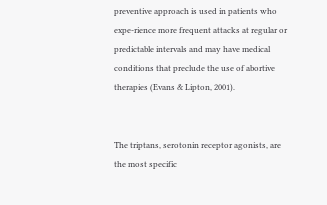preventive approach is used in patients who expe-rience more frequent attacks at regular or predictable intervals and may have medical conditions that preclude the use of abortive therapies (Evans & Lipton, 2001).


The triptans, serotonin receptor agonists, are the most specific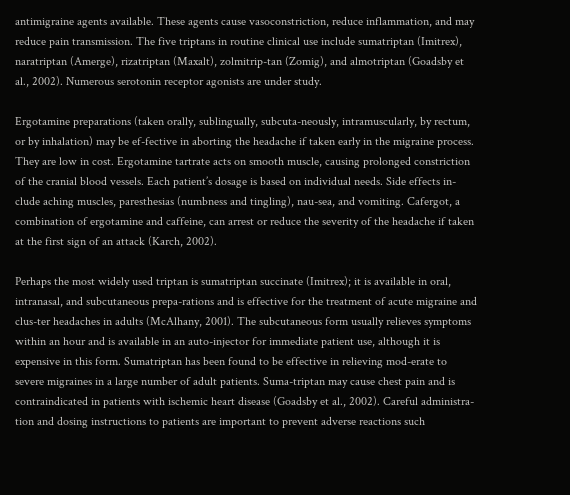antimigraine agents available. These agents cause vasoconstriction, reduce inflammation, and may reduce pain transmission. The five triptans in routine clinical use include sumatriptan (Imitrex), naratriptan (Amerge), rizatriptan (Maxalt), zolmitrip-tan (Zomig), and almotriptan (Goadsby et al., 2002). Numerous serotonin receptor agonists are under study.

Ergotamine preparations (taken orally, sublingually, subcuta-neously, intramuscularly, by rectum, or by inhalation) may be ef-fective in aborting the headache if taken early in the migraine process. They are low in cost. Ergotamine tartrate acts on smooth muscle, causing prolonged constriction of the cranial blood vessels. Each patient’s dosage is based on individual needs. Side effects in-clude aching muscles, paresthesias (numbness and tingling), nau-sea, and vomiting. Cafergot, a combination of ergotamine and caffeine, can arrest or reduce the severity of the headache if taken at the first sign of an attack (Karch, 2002).

Perhaps the most widely used triptan is sumatriptan succinate (Imitrex); it is available in oral, intranasal, and subcutaneous prepa-rations and is effective for the treatment of acute migraine and clus-ter headaches in adults (McAlhany, 2001). The subcutaneous form usually relieves symptoms within an hour and is available in an auto-injector for immediate patient use, although it is expensive in this form. Sumatriptan has been found to be effective in relieving mod-erate to severe migraines in a large number of adult patients. Suma-triptan may cause chest pain and is contraindicated in patients with ischemic heart disease (Goadsby et al., 2002). Careful administra-tion and dosing instructions to patients are important to prevent adverse reactions such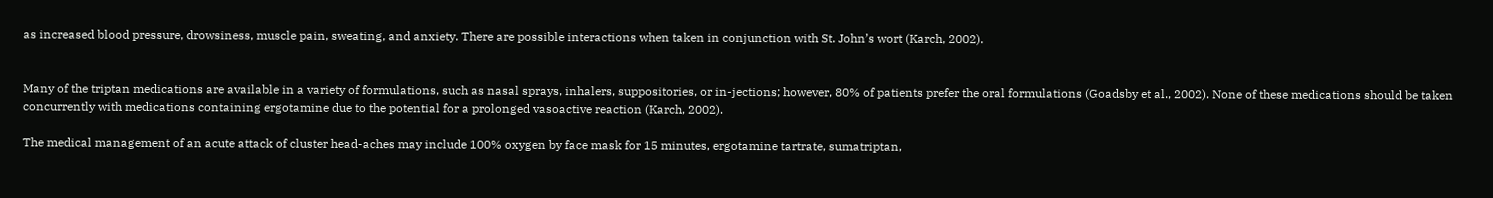as increased blood pressure, drowsiness, muscle pain, sweating, and anxiety. There are possible interactions when taken in conjunction with St. John’s wort (Karch, 2002).


Many of the triptan medications are available in a variety of formulations, such as nasal sprays, inhalers, suppositories, or in-jections; however, 80% of patients prefer the oral formulations (Goadsby et al., 2002). None of these medications should be taken concurrently with medications containing ergotamine due to the potential for a prolonged vasoactive reaction (Karch, 2002).

The medical management of an acute attack of cluster head-aches may include 100% oxygen by face mask for 15 minutes, ergotamine tartrate, sumatriptan,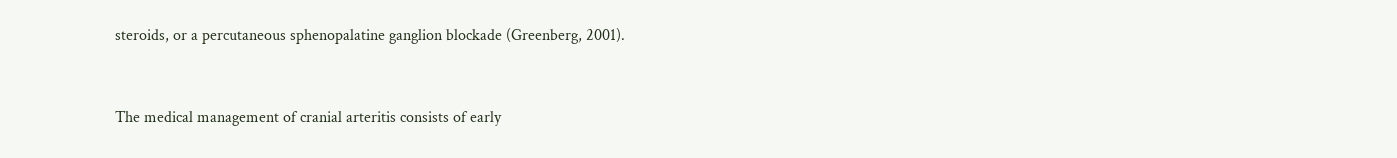steroids, or a percutaneous sphenopalatine ganglion blockade (Greenberg, 2001).


The medical management of cranial arteritis consists of early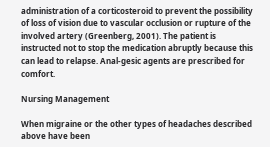administration of a corticosteroid to prevent the possibility of loss of vision due to vascular occlusion or rupture of the involved artery (Greenberg, 2001). The patient is instructed not to stop the medication abruptly because this can lead to relapse. Anal-gesic agents are prescribed for comfort.

Nursing Management

When migraine or the other types of headaches described above have been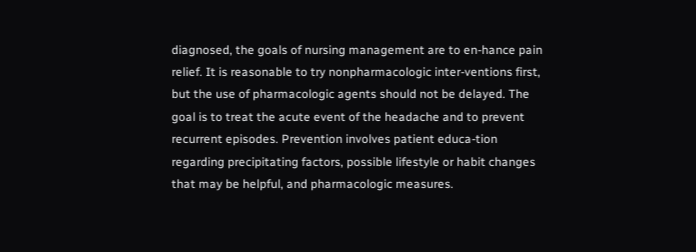diagnosed, the goals of nursing management are to en-hance pain relief. It is reasonable to try nonpharmacologic inter-ventions first, but the use of pharmacologic agents should not be delayed. The goal is to treat the acute event of the headache and to prevent recurrent episodes. Prevention involves patient educa-tion regarding precipitating factors, possible lifestyle or habit changes that may be helpful, and pharmacologic measures.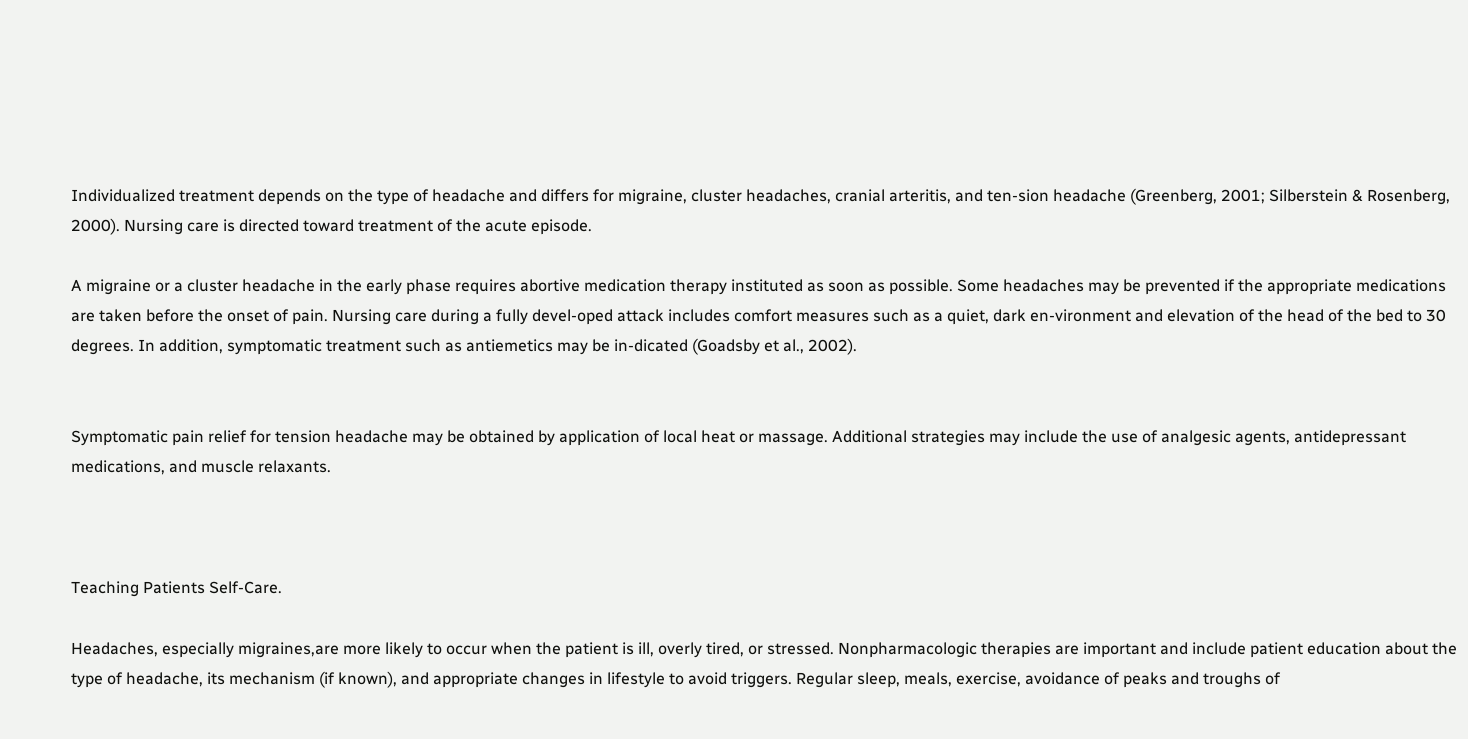Individualized treatment depends on the type of headache and differs for migraine, cluster headaches, cranial arteritis, and ten-sion headache (Greenberg, 2001; Silberstein & Rosenberg, 2000). Nursing care is directed toward treatment of the acute episode.

A migraine or a cluster headache in the early phase requires abortive medication therapy instituted as soon as possible. Some headaches may be prevented if the appropriate medications are taken before the onset of pain. Nursing care during a fully devel-oped attack includes comfort measures such as a quiet, dark en-vironment and elevation of the head of the bed to 30 degrees. In addition, symptomatic treatment such as antiemetics may be in-dicated (Goadsby et al., 2002).


Symptomatic pain relief for tension headache may be obtained by application of local heat or massage. Additional strategies may include the use of analgesic agents, antidepressant medications, and muscle relaxants.



Teaching Patients Self-Care.

Headaches, especially migraines,are more likely to occur when the patient is ill, overly tired, or stressed. Nonpharmacologic therapies are important and include patient education about the type of headache, its mechanism (if known), and appropriate changes in lifestyle to avoid triggers. Regular sleep, meals, exercise, avoidance of peaks and troughs of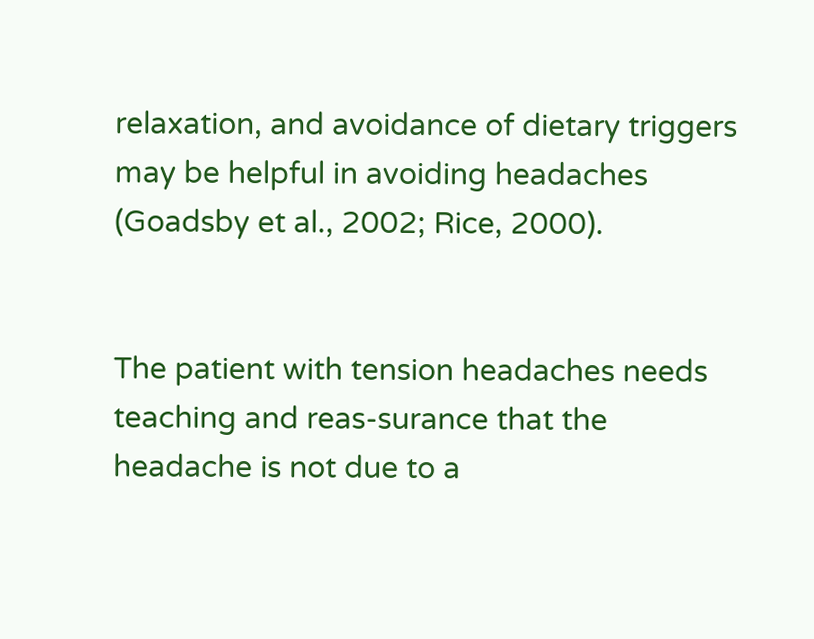relaxation, and avoidance of dietary triggers may be helpful in avoiding headaches (Goadsby et al., 2002; Rice, 2000).


The patient with tension headaches needs teaching and reas-surance that the headache is not due to a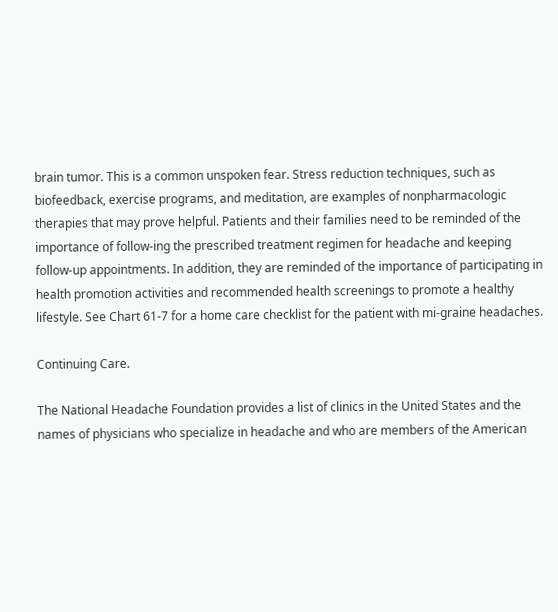brain tumor. This is a common unspoken fear. Stress reduction techniques, such as biofeedback, exercise programs, and meditation, are examples of nonpharmacologic therapies that may prove helpful. Patients and their families need to be reminded of the importance of follow-ing the prescribed treatment regimen for headache and keeping follow-up appointments. In addition, they are reminded of the importance of participating in health promotion activities and recommended health screenings to promote a healthy lifestyle. See Chart 61-7 for a home care checklist for the patient with mi-graine headaches.

Continuing Care.

The National Headache Foundation provides a list of clinics in the United States and the names of physicians who specialize in headache and who are members of the American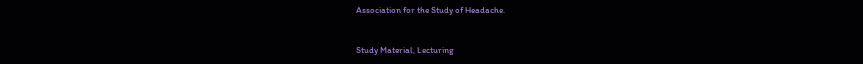Association for the Study of Headache.


Study Material, Lecturing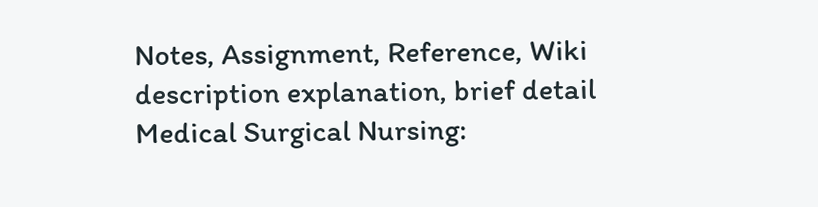Notes, Assignment, Reference, Wiki description explanation, brief detail
Medical Surgical Nursing: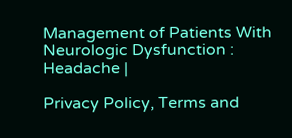Management of Patients With Neurologic Dysfunction : Headache |

Privacy Policy, Terms and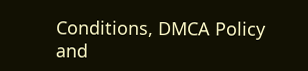Conditions, DMCA Policy and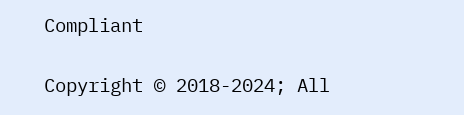Compliant

Copyright © 2018-2024; All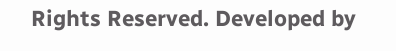Rights Reserved. Developed by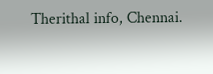Therithal info, Chennai.